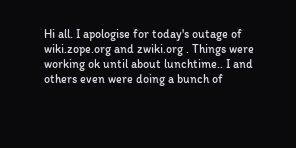Hi all. I apologise for today's outage of wiki.zope.org and zwiki.org . Things were working ok until about lunchtime.. I and others even were doing a bunch of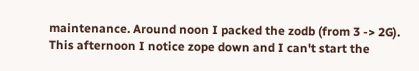maintenance. Around noon I packed the zodb (from 3 -> 2G). This afternoon I notice zope down and I can't start the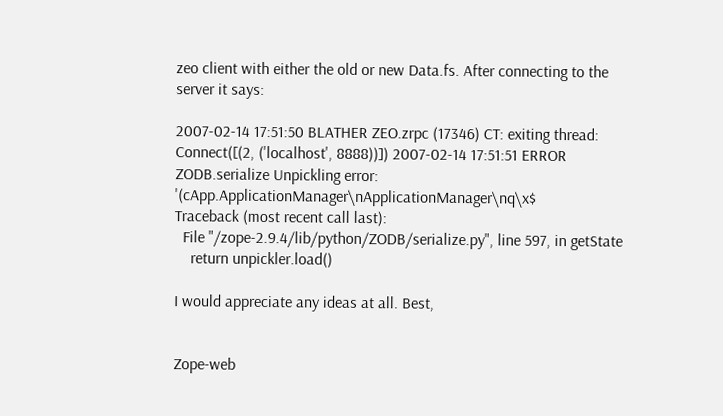zeo client with either the old or new Data.fs. After connecting to the server it says:

2007-02-14 17:51:50 BLATHER ZEO.zrpc (17346) CT: exiting thread: Connect([(2, ('localhost', 8888))]) 2007-02-14 17:51:51 ERROR ZODB.serialize Unpickling error: '(cApp.ApplicationManager\nApplicationManager\nq\x$
Traceback (most recent call last):
  File "/zope-2.9.4/lib/python/ZODB/serialize.py", line 597, in getState
    return unpickler.load()

I would appreciate any ideas at all. Best,


Zope-web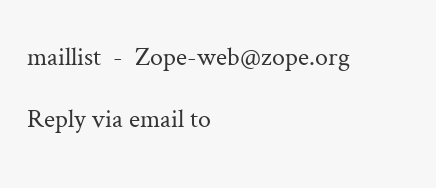maillist  -  Zope-web@zope.org

Reply via email to